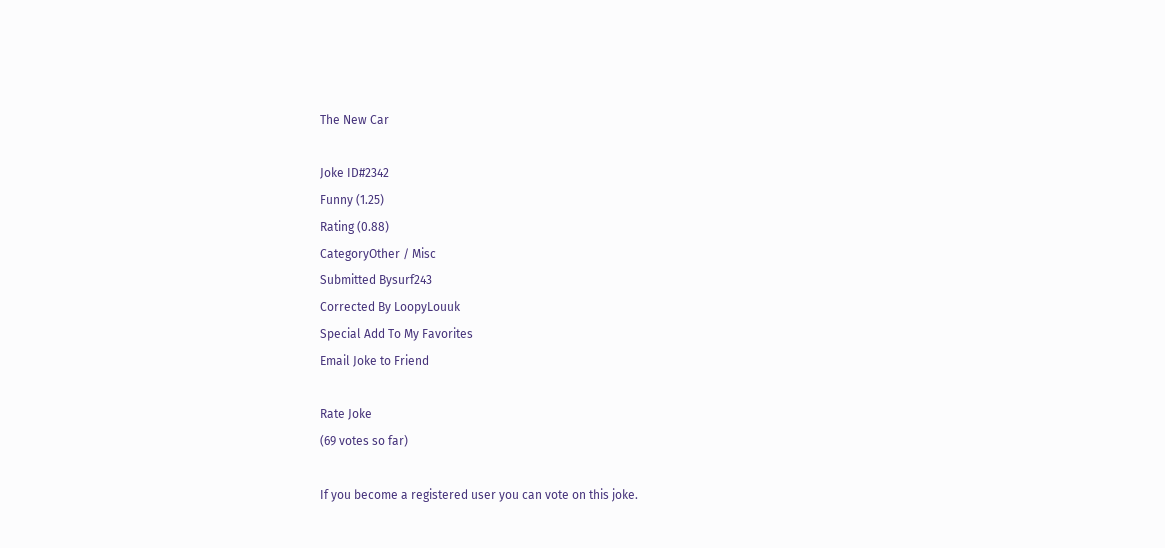The New Car

Joke ID#2342
Funny (1.25)
Rating (0.88)
CategoryOther / Misc
Submitted Bysurf243
Corrected By LoopyLouuk
Special Add To My Favorites
Email Joke to Friend

Rate Joke
(69 votes so far)

If you become a registered user you can vote on this joke.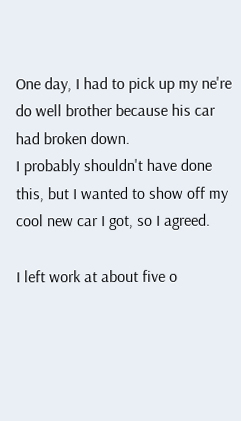One day, I had to pick up my ne're do well brother because his car had broken down.
I probably shouldn't have done this, but I wanted to show off my cool new car I got, so I agreed.

I left work at about five o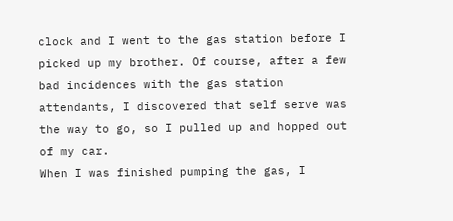clock and I went to the gas station before I picked up my brother. Of course, after a few bad incidences with the gas station attendants, I discovered that self serve was the way to go, so I pulled up and hopped out of my car.
When I was finished pumping the gas, I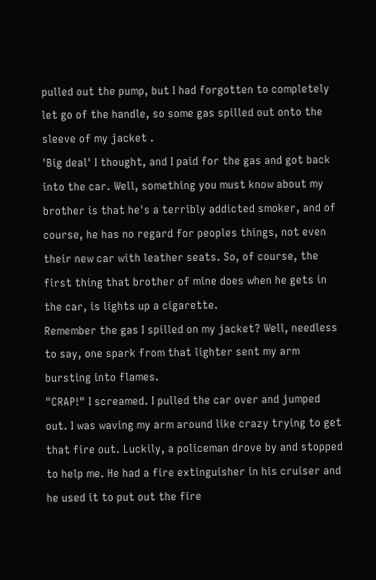pulled out the pump, but I had forgotten to completely let go of the handle, so some gas spilled out onto the sleeve of my jacket .
'Big deal' I thought, and I paid for the gas and got back into the car. Well, something you must know about my brother is that he's a terribly addicted smoker, and of course, he has no regard for peoples things, not even their new car with leather seats. So, of course, the first thing that brother of mine does when he gets in the car, is lights up a cigarette.
Remember the gas I spilled on my jacket? Well, needless to say, one spark from that lighter sent my arm bursting into flames.
"CRAP!" I screamed. I pulled the car over and jumped out. I was waving my arm around like crazy trying to get that fire out. Luckily, a policeman drove by and stopped to help me. He had a fire extinguisher in his cruiser and he used it to put out the fire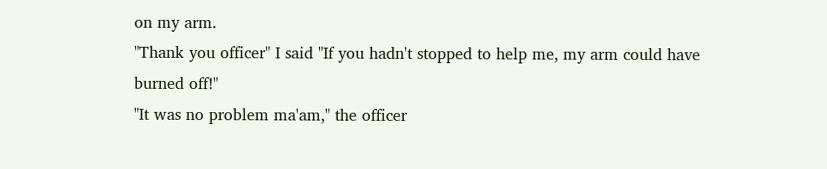on my arm.
"Thank you officer" I said "If you hadn't stopped to help me, my arm could have burned off!"
"It was no problem ma'am," the officer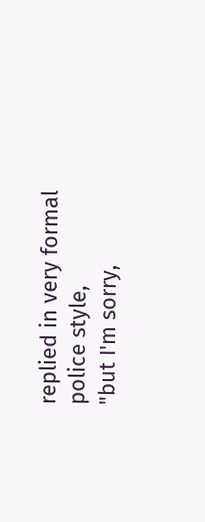replied in very formal police style,
"but I'm sorry,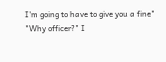I'm going to have to give you a fine"
"Why officer?" I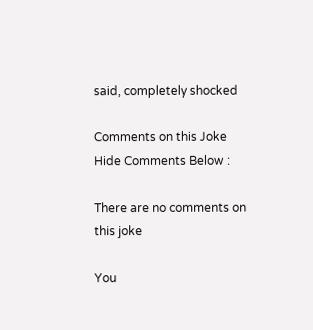said, completely shocked

Comments on this Joke
Hide Comments Below :

There are no comments on this joke

You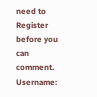need to Register before you can comment.
Username: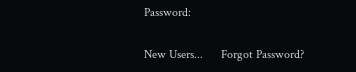Password:

New Users...      Forgot Password?